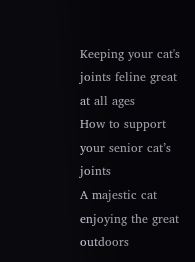Keeping your cat's joints feline great at all ages
How to support your senior cat’s joints
A majestic cat enjoying the great outdoors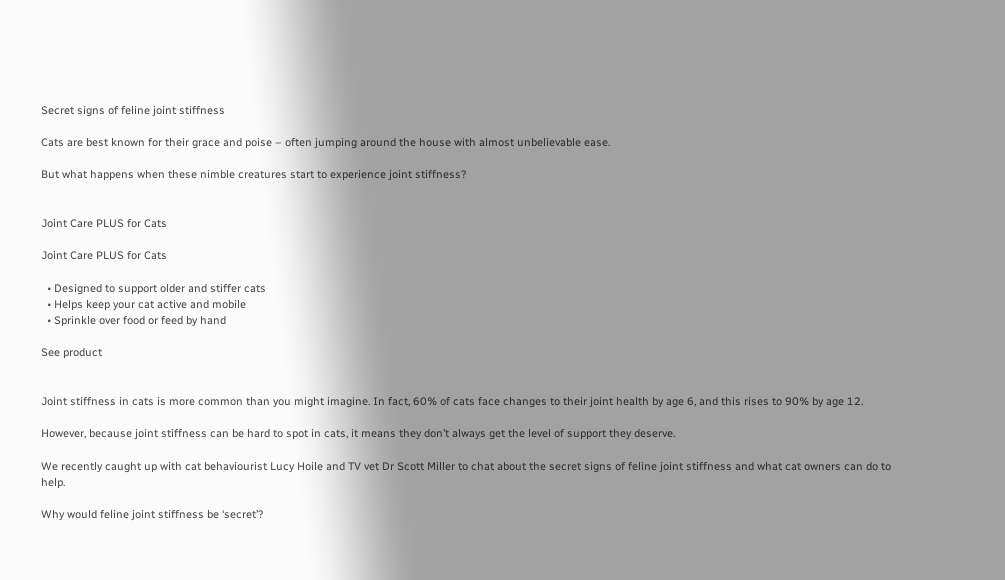Secret signs of feline joint stiffness

Cats are best known for their grace and poise – often jumping around the house with almost unbelievable ease.

But what happens when these nimble creatures start to experience joint stiffness?


Joint Care PLUS for Cats

Joint Care PLUS for Cats

  • Designed to support older and stiffer cats
  • Helps keep your cat active and mobile
  • Sprinkle over food or feed by hand

See product


Joint stiffness in cats is more common than you might imagine. In fact, 60% of cats face changes to their joint health by age 6, and this rises to 90% by age 12.

However, because joint stiffness can be hard to spot in cats, it means they don’t always get the level of support they deserve.

We recently caught up with cat behaviourist Lucy Hoile and TV vet Dr Scott Miller to chat about the secret signs of feline joint stiffness and what cat owners can do to help.

Why would feline joint stiffness be ‘secret’?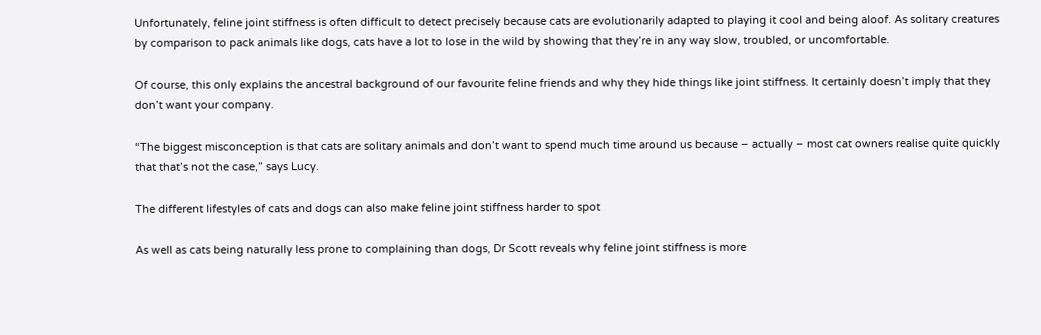Unfortunately, feline joint stiffness is often difficult to detect precisely because cats are evolutionarily adapted to playing it cool and being aloof. As solitary creatures by comparison to pack animals like dogs, cats have a lot to lose in the wild by showing that they’re in any way slow, troubled, or uncomfortable.

Of course, this only explains the ancestral background of our favourite feline friends and why they hide things like joint stiffness. It certainly doesn’t imply that they don’t want your company.

“The biggest misconception is that cats are solitary animals and don’t want to spend much time around us because – actually – most cat owners realise quite quickly that that’s not the case,” says Lucy.

The different lifestyles of cats and dogs can also make feline joint stiffness harder to spot

As well as cats being naturally less prone to complaining than dogs, Dr Scott reveals why feline joint stiffness is more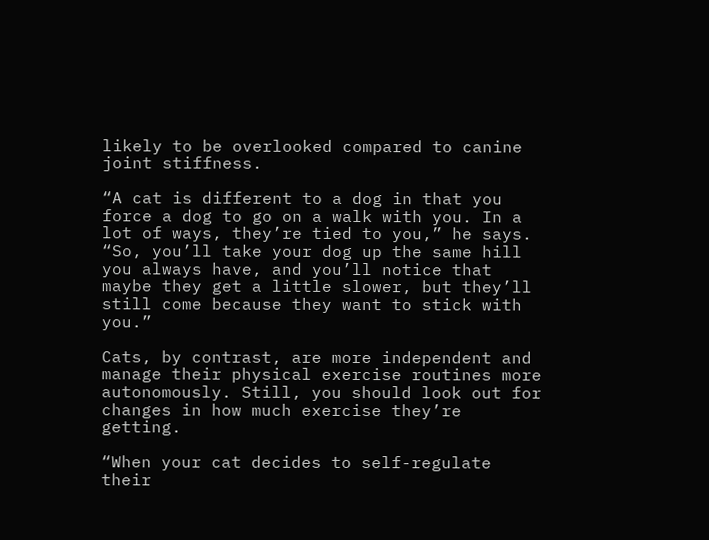likely to be overlooked compared to canine joint stiffness.

“A cat is different to a dog in that you force a dog to go on a walk with you. In a lot of ways, they’re tied to you,” he says. “So, you’ll take your dog up the same hill you always have, and you’ll notice that maybe they get a little slower, but they’ll still come because they want to stick with you.”

Cats, by contrast, are more independent and manage their physical exercise routines more autonomously. Still, you should look out for changes in how much exercise they’re getting.

“When your cat decides to self-regulate their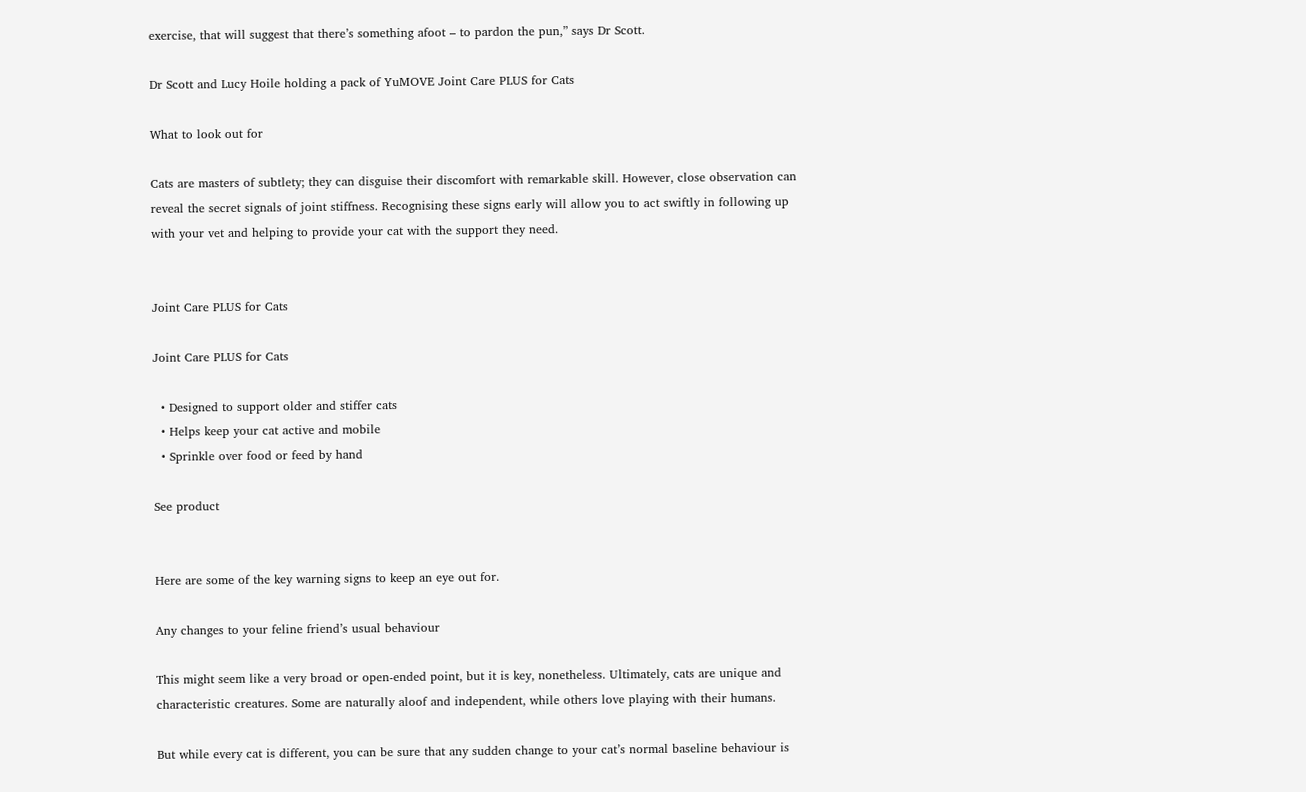exercise, that will suggest that there’s something afoot – to pardon the pun,” says Dr Scott.

Dr Scott and Lucy Hoile holding a pack of YuMOVE Joint Care PLUS for Cats

What to look out for

Cats are masters of subtlety; they can disguise their discomfort with remarkable skill. However, close observation can reveal the secret signals of joint stiffness. Recognising these signs early will allow you to act swiftly in following up with your vet and helping to provide your cat with the support they need.


Joint Care PLUS for Cats

Joint Care PLUS for Cats

  • Designed to support older and stiffer cats
  • Helps keep your cat active and mobile
  • Sprinkle over food or feed by hand

See product


Here are some of the key warning signs to keep an eye out for.

Any changes to your feline friend’s usual behaviour

This might seem like a very broad or open-ended point, but it is key, nonetheless. Ultimately, cats are unique and characteristic creatures. Some are naturally aloof and independent, while others love playing with their humans.

But while every cat is different, you can be sure that any sudden change to your cat’s normal baseline behaviour is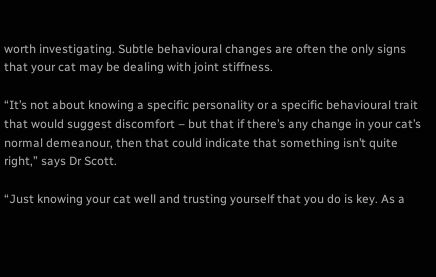worth investigating. Subtle behavioural changes are often the only signs that your cat may be dealing with joint stiffness.

“It’s not about knowing a specific personality or a specific behavioural trait that would suggest discomfort – but that if there’s any change in your cat’s normal demeanour, then that could indicate that something isn’t quite right,” says Dr Scott.

“Just knowing your cat well and trusting yourself that you do is key. As a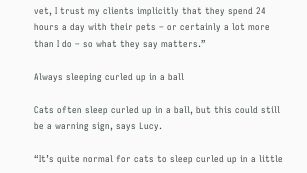vet, I trust my clients implicitly that they spend 24 hours a day with their pets – or certainly a lot more than I do – so what they say matters.”

Always sleeping curled up in a ball

Cats often sleep curled up in a ball, but this could still be a warning sign, says Lucy.

“It’s quite normal for cats to sleep curled up in a little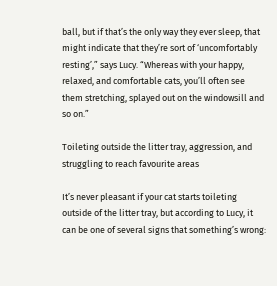ball, but if that’s the only way they ever sleep, that might indicate that they’re sort of ‘uncomfortably resting’,” says Lucy. “Whereas with your happy, relaxed, and comfortable cats, you’ll often see them stretching, splayed out on the windowsill and so on.”

Toileting outside the litter tray, aggression, and struggling to reach favourite areas

It’s never pleasant if your cat starts toileting outside of the litter tray, but according to Lucy, it can be one of several signs that something’s wrong: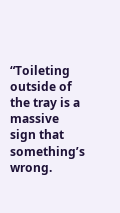“Toileting outside of the tray is a massive sign that something’s wrong.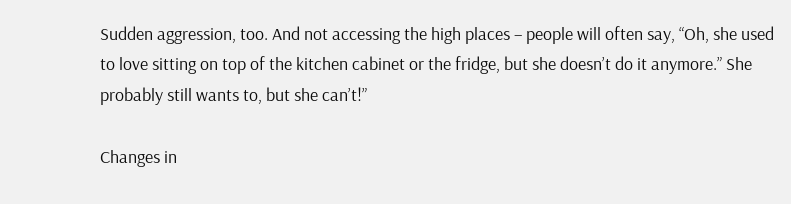Sudden aggression, too. And not accessing the high places – people will often say, “Oh, she used to love sitting on top of the kitchen cabinet or the fridge, but she doesn’t do it anymore.” She probably still wants to, but she can’t!”

Changes in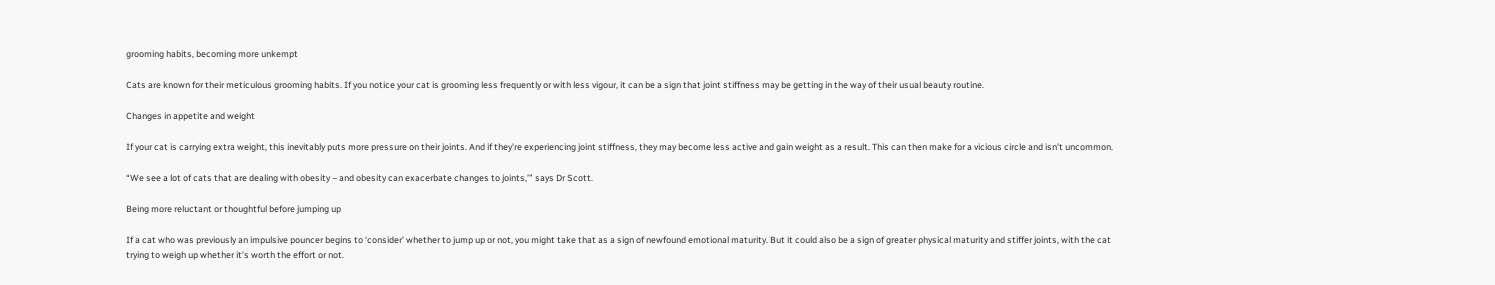grooming habits, becoming more unkempt

Cats are known for their meticulous grooming habits. If you notice your cat is grooming less frequently or with less vigour, it can be a sign that joint stiffness may be getting in the way of their usual beauty routine.

Changes in appetite and weight

If your cat is carrying extra weight, this inevitably puts more pressure on their joints. And if they’re experiencing joint stiffness, they may become less active and gain weight as a result. This can then make for a vicious circle and isn’t uncommon.

“We see a lot of cats that are dealing with obesity – and obesity can exacerbate changes to joints,’” says Dr Scott.

Being more reluctant or thoughtful before jumping up

If a cat who was previously an impulsive pouncer begins to ‘consider’ whether to jump up or not, you might take that as a sign of newfound emotional maturity. But it could also be a sign of greater physical maturity and stiffer joints, with the cat trying to weigh up whether it’s worth the effort or not.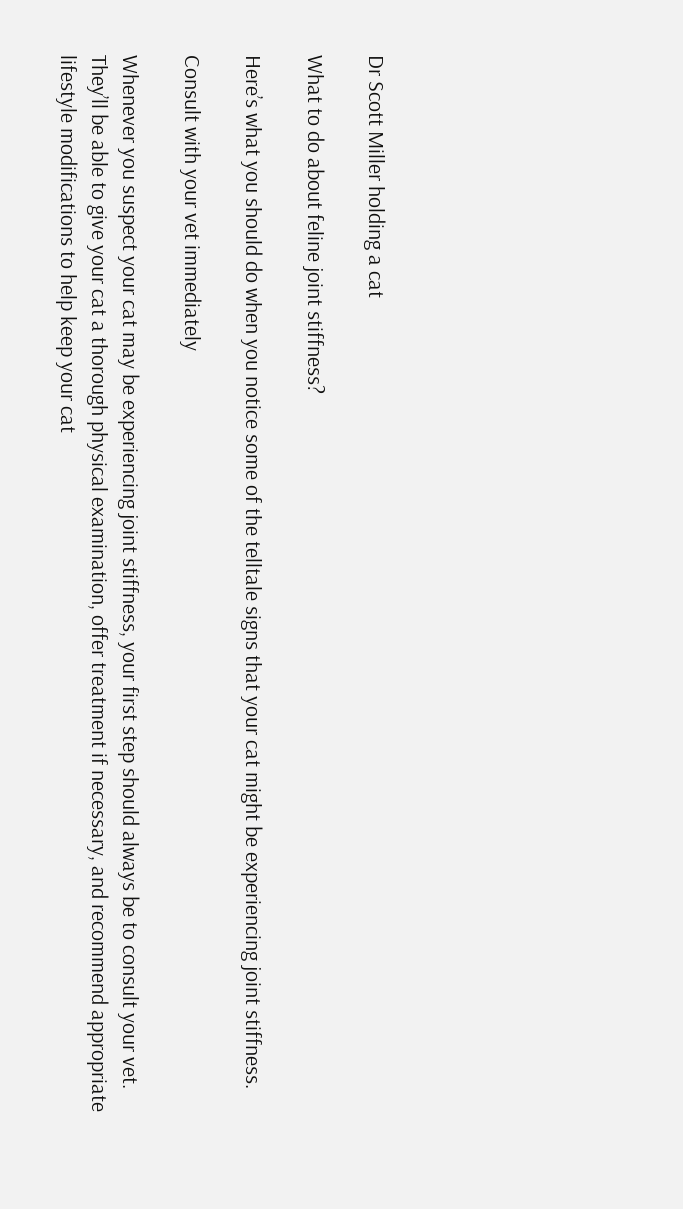Dr Scott Miller holding a cat

What to do about feline joint stiffness?

Here’s what you should do when you notice some of the telltale signs that your cat might be experiencing joint stiffness.

Consult with your vet immediately

Whenever you suspect your cat may be experiencing joint stiffness, your first step should always be to consult your vet. They’ll be able to give your cat a thorough physical examination, offer treatment if necessary, and recommend appropriate lifestyle modifications to help keep your cat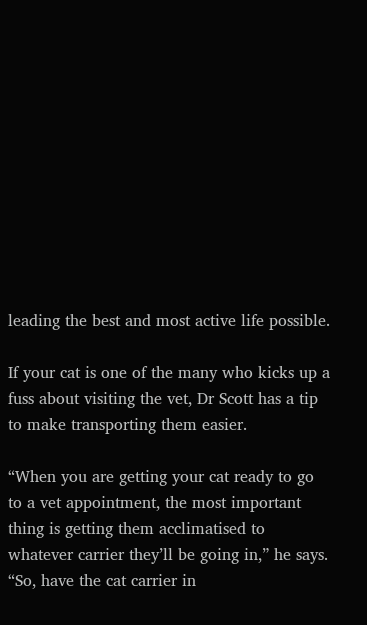leading the best and most active life possible.

If your cat is one of the many who kicks up a fuss about visiting the vet, Dr Scott has a tip to make transporting them easier.

“When you are getting your cat ready to go to a vet appointment, the most important thing is getting them acclimatised to whatever carrier they’ll be going in,” he says. “So, have the cat carrier in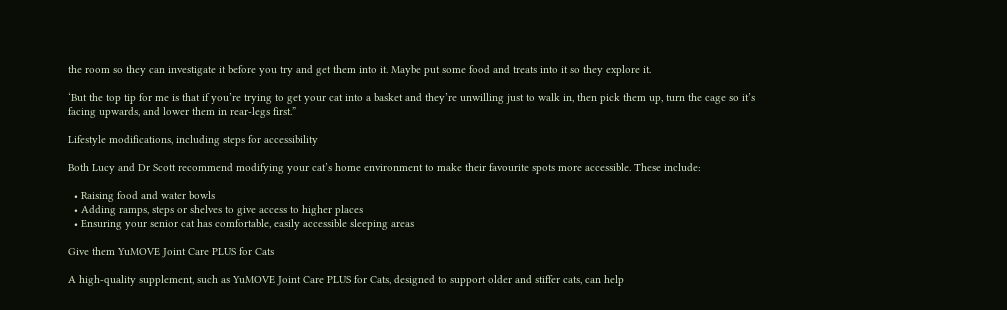the room so they can investigate it before you try and get them into it. Maybe put some food and treats into it so they explore it.

‘But the top tip for me is that if you’re trying to get your cat into a basket and they’re unwilling just to walk in, then pick them up, turn the cage so it’s facing upwards, and lower them in rear-legs first.”

Lifestyle modifications, including steps for accessibility

Both Lucy and Dr Scott recommend modifying your cat’s home environment to make their favourite spots more accessible. These include:

  • Raising food and water bowls
  • Adding ramps, steps or shelves to give access to higher places
  • Ensuring your senior cat has comfortable, easily accessible sleeping areas

Give them YuMOVE Joint Care PLUS for Cats

A high-quality supplement, such as YuMOVE Joint Care PLUS for Cats, designed to support older and stiffer cats, can help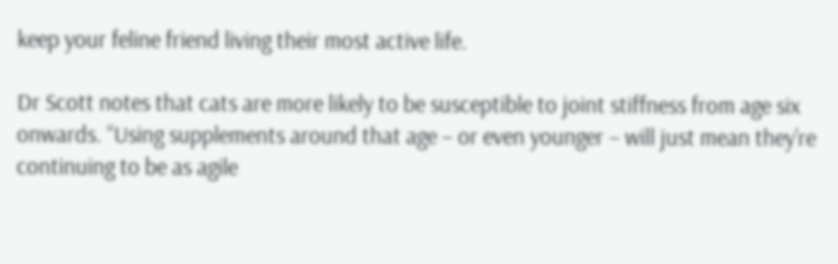keep your feline friend living their most active life.

Dr Scott notes that cats are more likely to be susceptible to joint stiffness from age six onwards. “Using supplements around that age – or even younger – will just mean they’re continuing to be as agile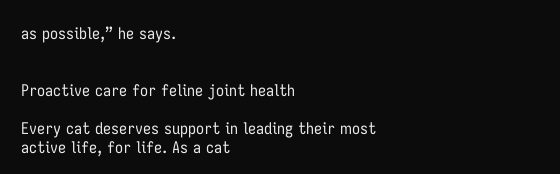as possible,” he says.


Proactive care for feline joint health

Every cat deserves support in leading their most active life, for life. As a cat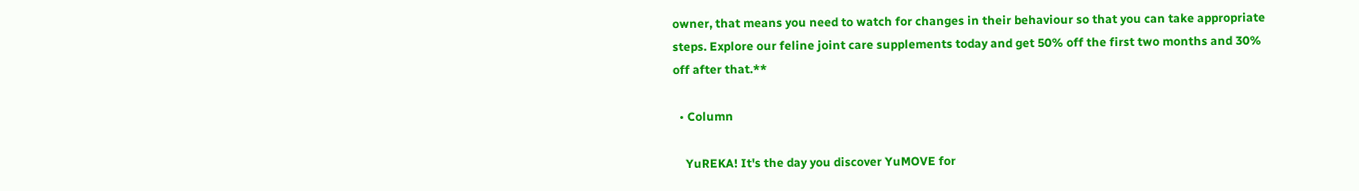owner, that means you need to watch for changes in their behaviour so that you can take appropriate steps. Explore our feline joint care supplements today and get 50% off the first two months and 30% off after that.**

  • Column

    YuREKA! It's the day you discover YuMOVE for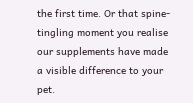the first time. Or that spine-tingling moment you realise our supplements have made a visible difference to your pet.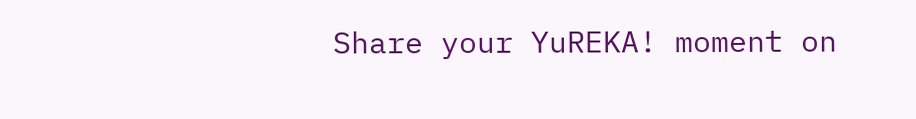Share your YuREKA! moment on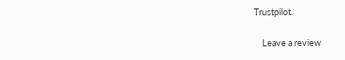Trustpilot.

    Leave a review